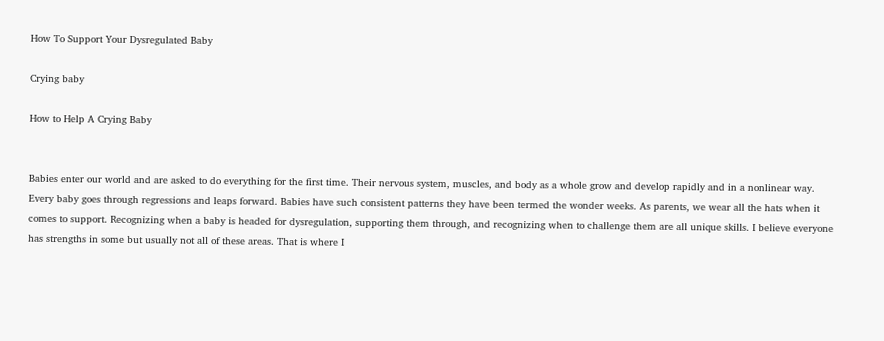How To Support Your Dysregulated Baby

Crying baby

How to Help A Crying Baby


Babies enter our world and are asked to do everything for the first time. Their nervous system, muscles, and body as a whole grow and develop rapidly and in a nonlinear way. Every baby goes through regressions and leaps forward. Babies have such consistent patterns they have been termed the wonder weeks. As parents, we wear all the hats when it comes to support. Recognizing when a baby is headed for dysregulation, supporting them through, and recognizing when to challenge them are all unique skills. I believe everyone has strengths in some but usually not all of these areas. That is where I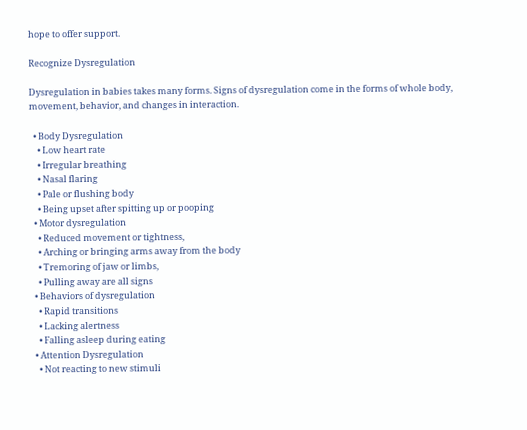hope to offer support.

Recognize Dysregulation

Dysregulation in babies takes many forms. Signs of dysregulation come in the forms of whole body, movement, behavior, and changes in interaction.

  • Body Dysregulation
    • Low heart rate
    • Irregular breathing
    • Nasal flaring
    • Pale or flushing body
    • Being upset after spitting up or pooping
  • Motor dysregulation
    • Reduced movement or tightness,
    • Arching or bringing arms away from the body
    • Tremoring of jaw or limbs,
    • Pulling away are all signs
  • Behaviors of dysregulation
    • Rapid transitions
    • Lacking alertness
    • Falling asleep during eating
  • Attention Dysregulation
    • Not reacting to new stimuli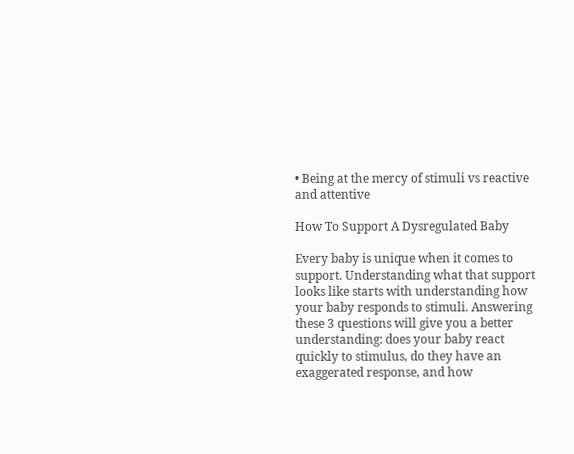• Being at the mercy of stimuli vs reactive and attentive

How To Support A Dysregulated Baby

Every baby is unique when it comes to support. Understanding what that support looks like starts with understanding how your baby responds to stimuli. Answering these 3 questions will give you a better understanding: does your baby react quickly to stimulus, do they have an exaggerated response, and how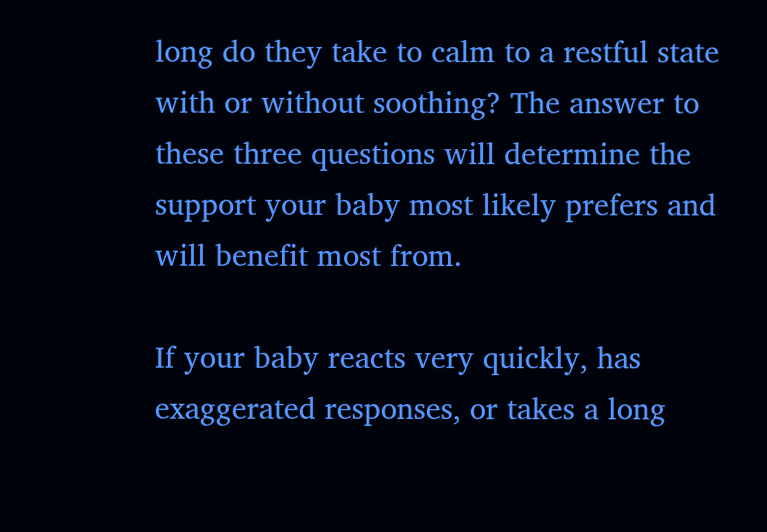long do they take to calm to a restful state with or without soothing? The answer to these three questions will determine the support your baby most likely prefers and will benefit most from.

If your baby reacts very quickly, has exaggerated responses, or takes a long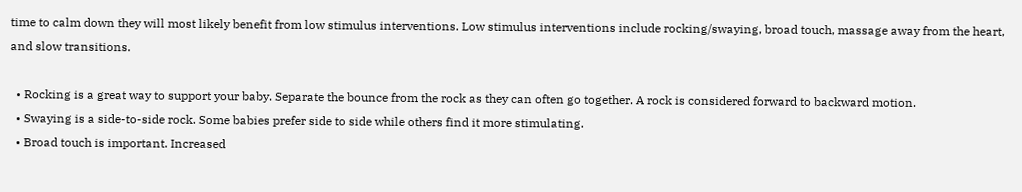time to calm down they will most likely benefit from low stimulus interventions. Low stimulus interventions include rocking/swaying, broad touch, massage away from the heart, and slow transitions.

  • Rocking is a great way to support your baby. Separate the bounce from the rock as they can often go together. A rock is considered forward to backward motion.
  • Swaying is a side-to-side rock. Some babies prefer side to side while others find it more stimulating.
  • Broad touch is important. Increased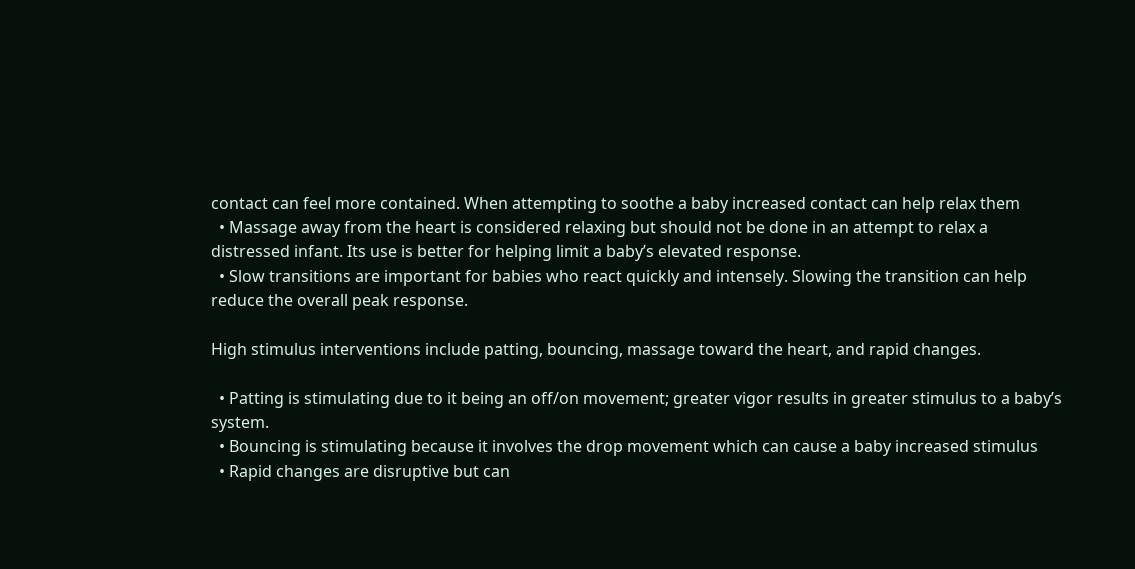contact can feel more contained. When attempting to soothe a baby increased contact can help relax them
  • Massage away from the heart is considered relaxing but should not be done in an attempt to relax a distressed infant. Its use is better for helping limit a baby’s elevated response.
  • Slow transitions are important for babies who react quickly and intensely. Slowing the transition can help reduce the overall peak response.

High stimulus interventions include patting, bouncing, massage toward the heart, and rapid changes.

  • Patting is stimulating due to it being an off/on movement; greater vigor results in greater stimulus to a baby’s system.
  • Bouncing is stimulating because it involves the drop movement which can cause a baby increased stimulus
  • Rapid changes are disruptive but can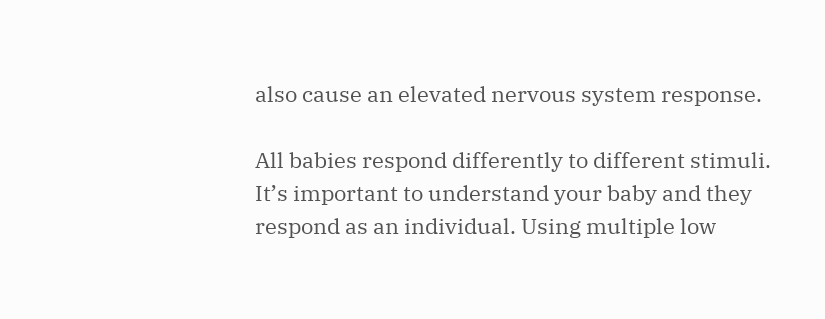also cause an elevated nervous system response.

All babies respond differently to different stimuli. It’s important to understand your baby and they respond as an individual. Using multiple low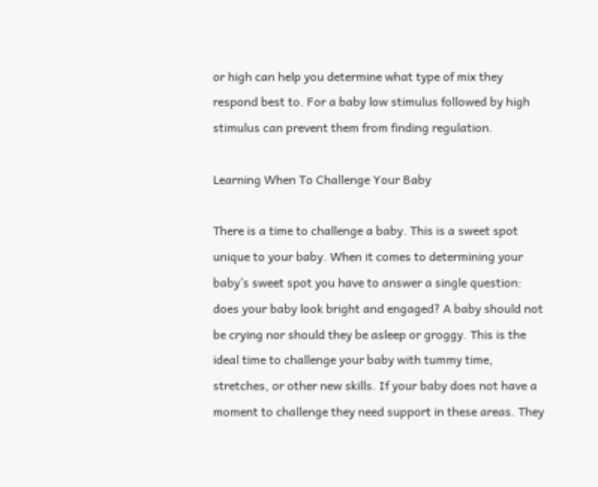or high can help you determine what type of mix they respond best to. For a baby low stimulus followed by high stimulus can prevent them from finding regulation.

Learning When To Challenge Your Baby

There is a time to challenge a baby. This is a sweet spot unique to your baby. When it comes to determining your baby’s sweet spot you have to answer a single question: does your baby look bright and engaged? A baby should not be crying nor should they be asleep or groggy. This is the ideal time to challenge your baby with tummy time, stretches, or other new skills. If your baby does not have a moment to challenge they need support in these areas. They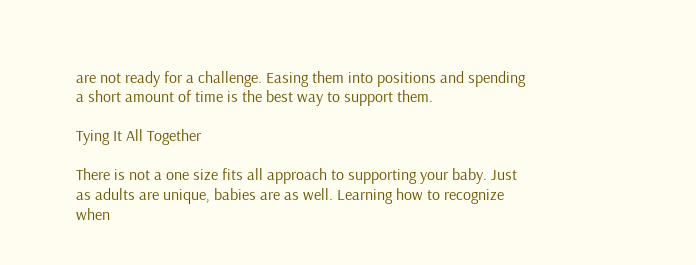are not ready for a challenge. Easing them into positions and spending a short amount of time is the best way to support them.

Tying It All Together

There is not a one size fits all approach to supporting your baby. Just as adults are unique, babies are as well. Learning how to recognize when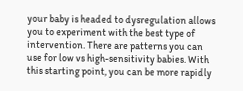your baby is headed to dysregulation allows you to experiment with the best type of intervention. There are patterns you can use for low vs high-sensitivity babies. With this starting point, you can be more rapidly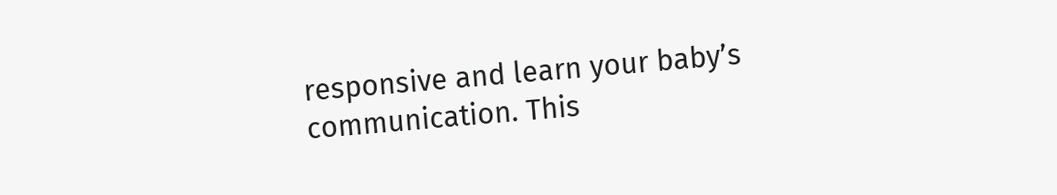responsive and learn your baby’s communication. This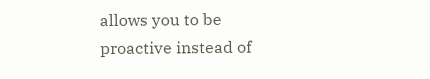allows you to be proactive instead of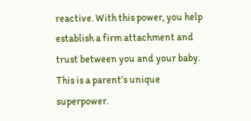reactive. With this power, you help establish a firm attachment and trust between you and your baby. This is a parent’s unique superpower.